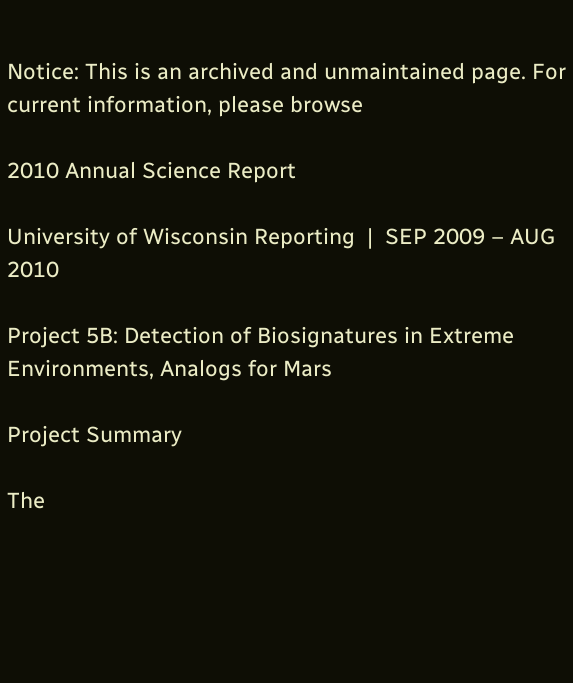Notice: This is an archived and unmaintained page. For current information, please browse

2010 Annual Science Report

University of Wisconsin Reporting  |  SEP 2009 – AUG 2010

Project 5B: Detection of Biosignatures in Extreme Environments, Analogs for Mars

Project Summary

The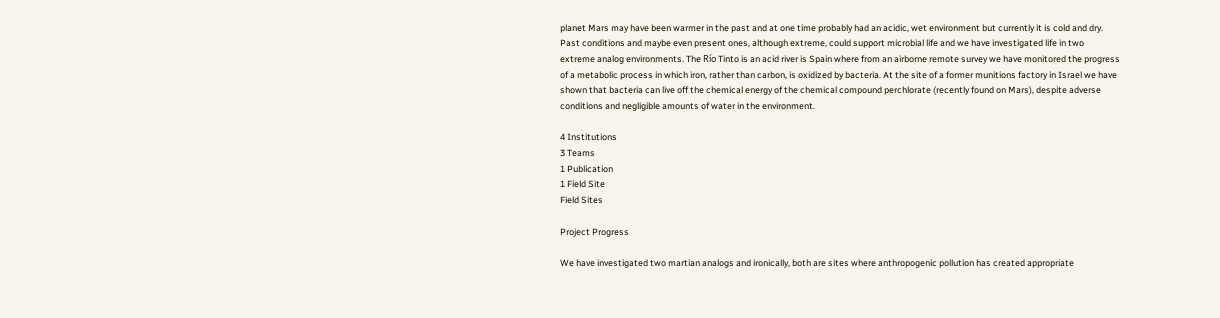planet Mars may have been warmer in the past and at one time probably had an acidic, wet environment but currently it is cold and dry. Past conditions and maybe even present ones, although extreme, could support microbial life and we have investigated life in two extreme analog environments. The Río Tinto is an acid river is Spain where from an airborne remote survey we have monitored the progress of a metabolic process in which iron, rather than carbon, is oxidized by bacteria. At the site of a former munitions factory in Israel we have shown that bacteria can live off the chemical energy of the chemical compound perchlorate (recently found on Mars), despite adverse conditions and negligible amounts of water in the environment.

4 Institutions
3 Teams
1 Publication
1 Field Site
Field Sites

Project Progress

We have investigated two martian analogs and ironically, both are sites where anthropogenic pollution has created appropriate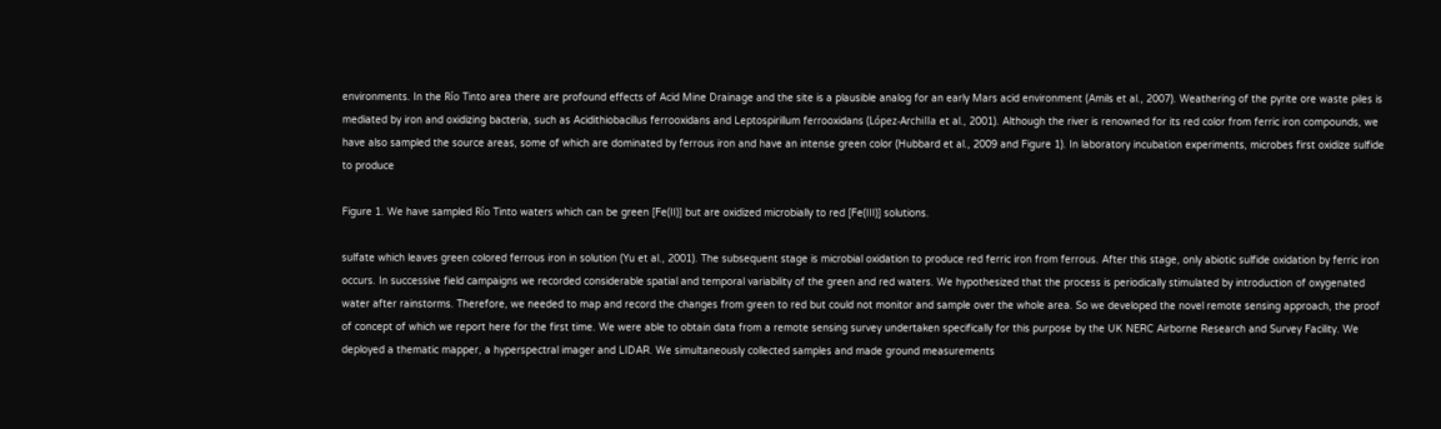environments. In the Río Tinto area there are profound effects of Acid Mine Drainage and the site is a plausible analog for an early Mars acid environment (Amils et al., 2007). Weathering of the pyrite ore waste piles is mediated by iron and oxidizing bacteria, such as Acidithiobacillus ferrooxidans and Leptospirillum ferrooxidans (López-Archilla et al., 2001). Although the river is renowned for its red color from ferric iron compounds, we have also sampled the source areas, some of which are dominated by ferrous iron and have an intense green color (Hubbard et al., 2009 and Figure 1). In laboratory incubation experiments, microbes first oxidize sulfide to produce

Figure 1. We have sampled Río Tinto waters which can be green [Fe(II)] but are oxidized microbially to red [Fe(III)] solutions.

sulfate which leaves green colored ferrous iron in solution (Yu et al., 2001). The subsequent stage is microbial oxidation to produce red ferric iron from ferrous. After this stage, only abiotic sulfide oxidation by ferric iron occurs. In successive field campaigns we recorded considerable spatial and temporal variability of the green and red waters. We hypothesized that the process is periodically stimulated by introduction of oxygenated water after rainstorms. Therefore, we needed to map and record the changes from green to red but could not monitor and sample over the whole area. So we developed the novel remote sensing approach, the proof of concept of which we report here for the first time. We were able to obtain data from a remote sensing survey undertaken specifically for this purpose by the UK NERC Airborne Research and Survey Facility. We deployed a thematic mapper, a hyperspectral imager and LIDAR. We simultaneously collected samples and made ground measurements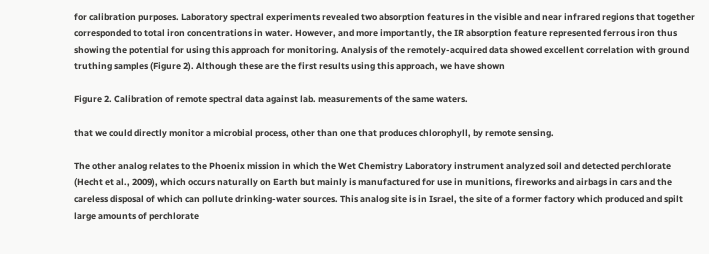for calibration purposes. Laboratory spectral experiments revealed two absorption features in the visible and near infrared regions that together corresponded to total iron concentrations in water. However, and more importantly, the IR absorption feature represented ferrous iron thus showing the potential for using this approach for monitoring. Analysis of the remotely-acquired data showed excellent correlation with ground truthing samples (Figure 2). Although these are the first results using this approach, we have shown

Figure 2. Calibration of remote spectral data against lab. measurements of the same waters.

that we could directly monitor a microbial process, other than one that produces chlorophyll, by remote sensing.

The other analog relates to the Phoenix mission in which the Wet Chemistry Laboratory instrument analyzed soil and detected perchlorate (Hecht et al., 2009), which occurs naturally on Earth but mainly is manufactured for use in munitions, fireworks and airbags in cars and the careless disposal of which can pollute drinking-water sources. This analog site is in Israel, the site of a former factory which produced and spilt large amounts of perchlorate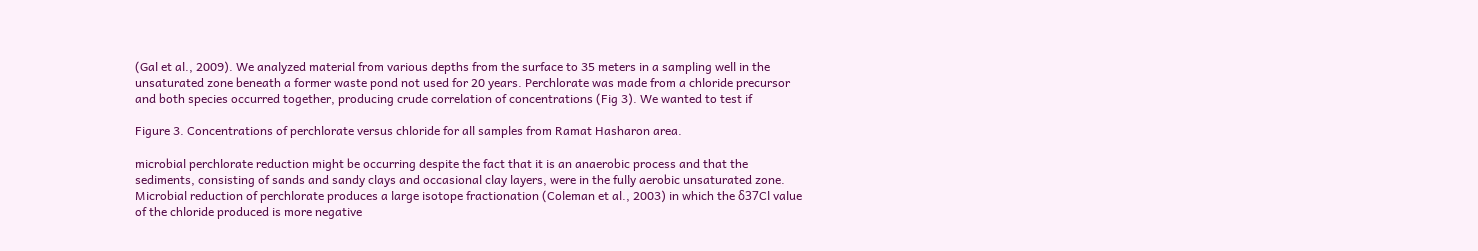(Gal et al., 2009). We analyzed material from various depths from the surface to 35 meters in a sampling well in the unsaturated zone beneath a former waste pond not used for 20 years. Perchlorate was made from a chloride precursor and both species occurred together, producing crude correlation of concentrations (Fig 3). We wanted to test if

Figure 3. Concentrations of perchlorate versus chloride for all samples from Ramat Hasharon area.

microbial perchlorate reduction might be occurring despite the fact that it is an anaerobic process and that the sediments, consisting of sands and sandy clays and occasional clay layers, were in the fully aerobic unsaturated zone. Microbial reduction of perchlorate produces a large isotope fractionation (Coleman et al., 2003) in which the δ37Cl value of the chloride produced is more negative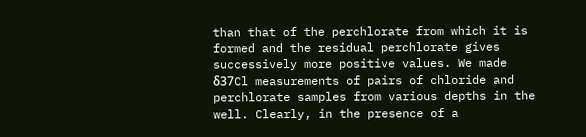than that of the perchlorate from which it is formed and the residual perchlorate gives successively more positive values. We made δ37Cl measurements of pairs of chloride and perchlorate samples from various depths in the well. Clearly, in the presence of a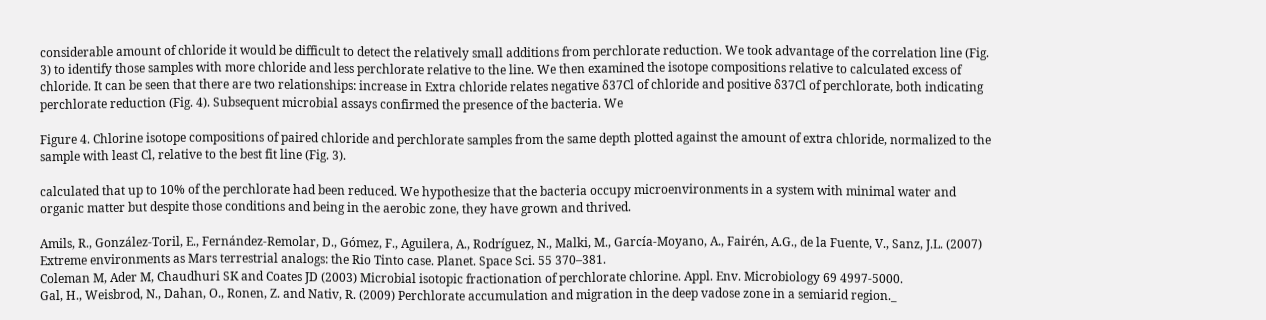considerable amount of chloride it would be difficult to detect the relatively small additions from perchlorate reduction. We took advantage of the correlation line (Fig. 3) to identify those samples with more chloride and less perchlorate relative to the line. We then examined the isotope compositions relative to calculated excess of chloride. It can be seen that there are two relationships: increase in Extra chloride relates negative δ37Cl of chloride and positive δ37Cl of perchlorate, both indicating perchlorate reduction (Fig. 4). Subsequent microbial assays confirmed the presence of the bacteria. We

Figure 4. Chlorine isotope compositions of paired chloride and perchlorate samples from the same depth plotted against the amount of extra chloride, normalized to the sample with least Cl, relative to the best fit line (Fig. 3).

calculated that up to 10% of the perchlorate had been reduced. We hypothesize that the bacteria occupy microenvironments in a system with minimal water and organic matter but despite those conditions and being in the aerobic zone, they have grown and thrived.

Amils, R., González-Toril, E., Fernández-Remolar, D., Gómez, F., Aguilera, A., Rodríguez, N., Malki, M., García-Moyano, A., Fairén, A.G., de la Fuente, V., Sanz, J.L. (2007) Extreme environments as Mars terrestrial analogs: the Rio Tinto case. Planet. Space Sci. 55 370–381.
Coleman M, Ader M, Chaudhuri SK and Coates JD (2003) Microbial isotopic fractionation of perchlorate chlorine. Appl. Env. Microbiology 69 4997-5000.
Gal, H., Weisbrod, N., Dahan, O., Ronen, Z. and Nativ, R. (2009) Perchlorate accumulation and migration in the deep vadose zone in a semiarid region._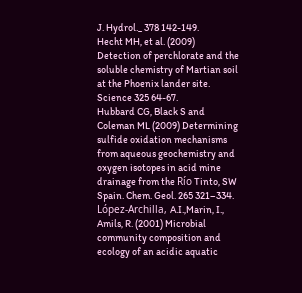J. Hydrol._ 378 142-149.
Hecht MH, et al. (2009) Detection of perchlorate and the soluble chemistry of Martian soil at the Phoenix lander site. Science 325 64-67.
Hubbard CG, Black S and Coleman ML (2009) Determining sulfide oxidation mechanisms from aqueous geochemistry and oxygen isotopes in acid mine drainage from the Río Tinto, SW Spain. Chem. Geol. 265 321–334.
López-Archilla, A.I.,Marin, I., Amils, R. (2001) Microbial community composition and ecology of an acidic aquatic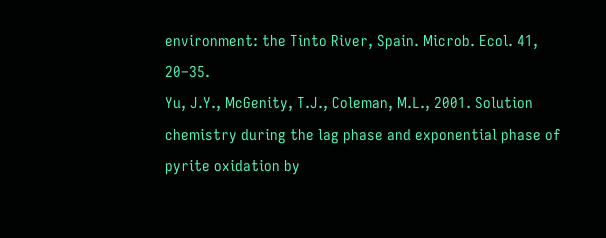environment: the Tinto River, Spain. Microb. Ecol. 41, 20–35.
Yu, J.Y., McGenity, T.J., Coleman, M.L., 2001. Solution chemistry during the lag phase and exponential phase of pyrite oxidation by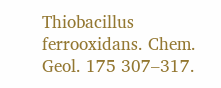Thiobacillus ferrooxidans. Chem. Geol. 175 307–317.